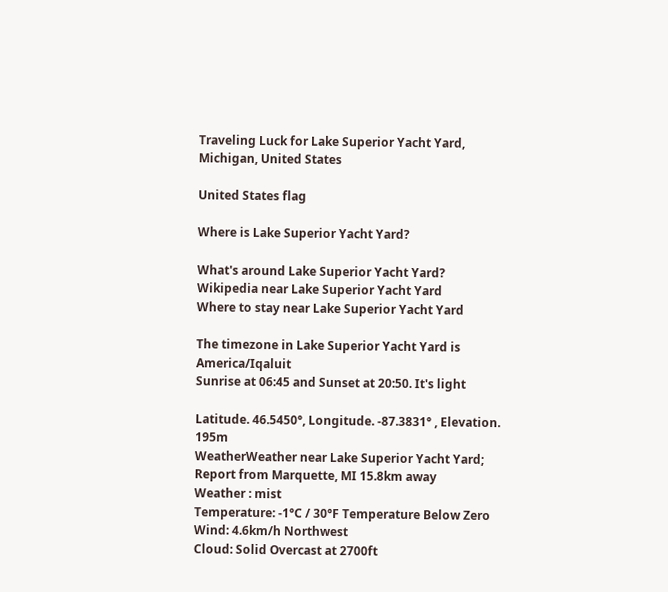Traveling Luck for Lake Superior Yacht Yard, Michigan, United States

United States flag

Where is Lake Superior Yacht Yard?

What's around Lake Superior Yacht Yard?
Wikipedia near Lake Superior Yacht Yard
Where to stay near Lake Superior Yacht Yard

The timezone in Lake Superior Yacht Yard is America/Iqaluit
Sunrise at 06:45 and Sunset at 20:50. It's light

Latitude. 46.5450°, Longitude. -87.3831° , Elevation. 195m
WeatherWeather near Lake Superior Yacht Yard; Report from Marquette, MI 15.8km away
Weather : mist
Temperature: -1°C / 30°F Temperature Below Zero
Wind: 4.6km/h Northwest
Cloud: Solid Overcast at 2700ft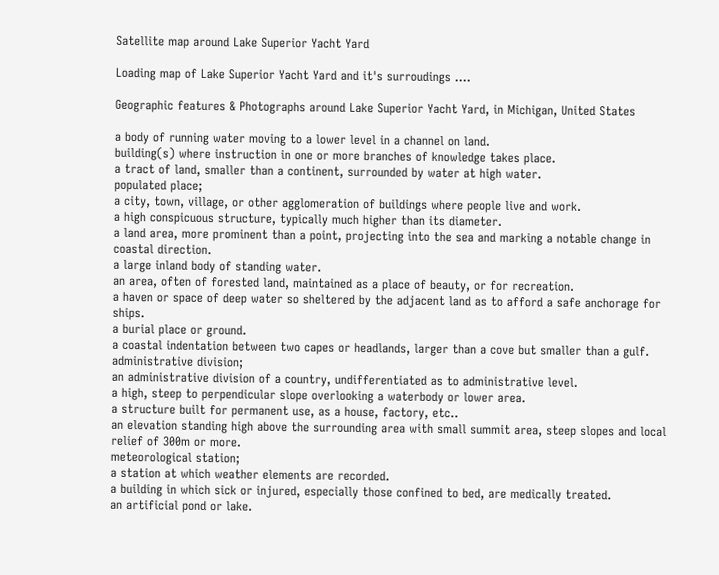Satellite map around Lake Superior Yacht Yard

Loading map of Lake Superior Yacht Yard and it's surroudings ....

Geographic features & Photographs around Lake Superior Yacht Yard, in Michigan, United States

a body of running water moving to a lower level in a channel on land.
building(s) where instruction in one or more branches of knowledge takes place.
a tract of land, smaller than a continent, surrounded by water at high water.
populated place;
a city, town, village, or other agglomeration of buildings where people live and work.
a high conspicuous structure, typically much higher than its diameter.
a land area, more prominent than a point, projecting into the sea and marking a notable change in coastal direction.
a large inland body of standing water.
an area, often of forested land, maintained as a place of beauty, or for recreation.
a haven or space of deep water so sheltered by the adjacent land as to afford a safe anchorage for ships.
a burial place or ground.
a coastal indentation between two capes or headlands, larger than a cove but smaller than a gulf.
administrative division;
an administrative division of a country, undifferentiated as to administrative level.
a high, steep to perpendicular slope overlooking a waterbody or lower area.
a structure built for permanent use, as a house, factory, etc..
an elevation standing high above the surrounding area with small summit area, steep slopes and local relief of 300m or more.
meteorological station;
a station at which weather elements are recorded.
a building in which sick or injured, especially those confined to bed, are medically treated.
an artificial pond or lake.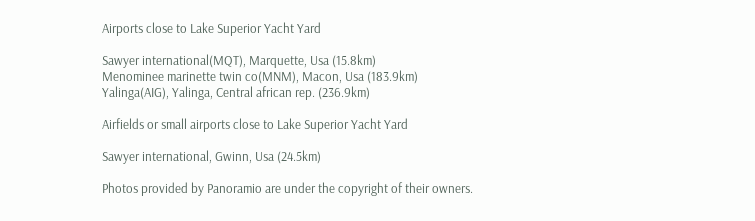Airports close to Lake Superior Yacht Yard

Sawyer international(MQT), Marquette, Usa (15.8km)
Menominee marinette twin co(MNM), Macon, Usa (183.9km)
Yalinga(AIG), Yalinga, Central african rep. (236.9km)

Airfields or small airports close to Lake Superior Yacht Yard

Sawyer international, Gwinn, Usa (24.5km)

Photos provided by Panoramio are under the copyright of their owners.